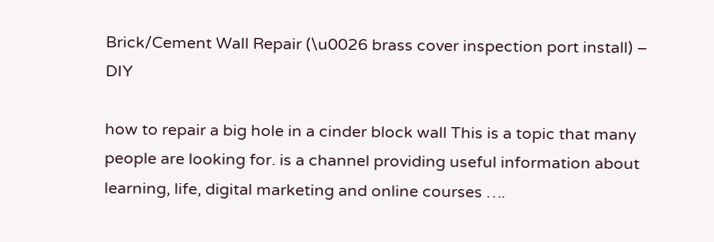Brick/Cement Wall Repair (\u0026 brass cover inspection port install) – DIY

how to repair a big hole in a cinder block wall This is a topic that many people are looking for. is a channel providing useful information about learning, life, digital marketing and online courses ….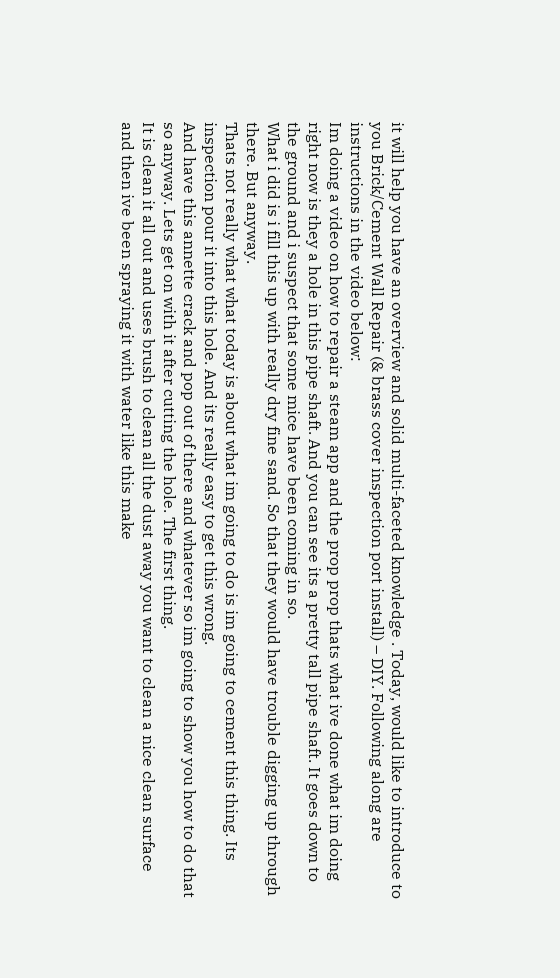it will help you have an overview and solid multi-faceted knowledge . Today, would like to introduce to you Brick/Cement Wall Repair (& brass cover inspection port install) – DIY. Following along are instructions in the video below:
Im doing a video on how to repair a steam app and the prop prop thats what ive done what im doing right now is they a hole in this pipe shaft. And you can see its a pretty tall pipe shaft. It goes down to the ground and i suspect that some mice have been coming in so.
What i did is i fill this up with really dry fine sand. So that they would have trouble digging up through there. But anyway.
Thats not really what what today is about what im going to do is im going to cement this thing. Its inspection pour it into this hole. And its really easy to get this wrong.
And have this annette crack and pop out of there and whatever so im going to show you how to do that so anyway. Lets get on with it after cutting the hole. The first thing.
It is clean it all out and uses brush to clean all the dust away you want to clean a nice clean surface and then ive been spraying it with water like this make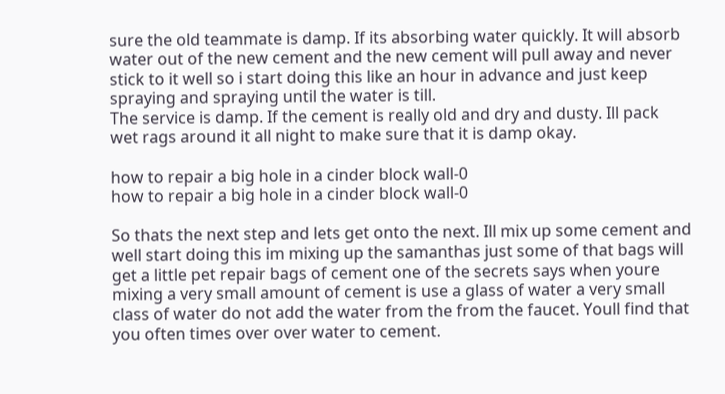sure the old teammate is damp. If its absorbing water quickly. It will absorb water out of the new cement and the new cement will pull away and never stick to it well so i start doing this like an hour in advance and just keep spraying and spraying until the water is till.
The service is damp. If the cement is really old and dry and dusty. Ill pack wet rags around it all night to make sure that it is damp okay.

how to repair a big hole in a cinder block wall-0
how to repair a big hole in a cinder block wall-0

So thats the next step and lets get onto the next. Ill mix up some cement and well start doing this im mixing up the samanthas just some of that bags will get a little pet repair bags of cement one of the secrets says when youre mixing a very small amount of cement is use a glass of water a very small class of water do not add the water from the from the faucet. Youll find that you often times over over water to cement.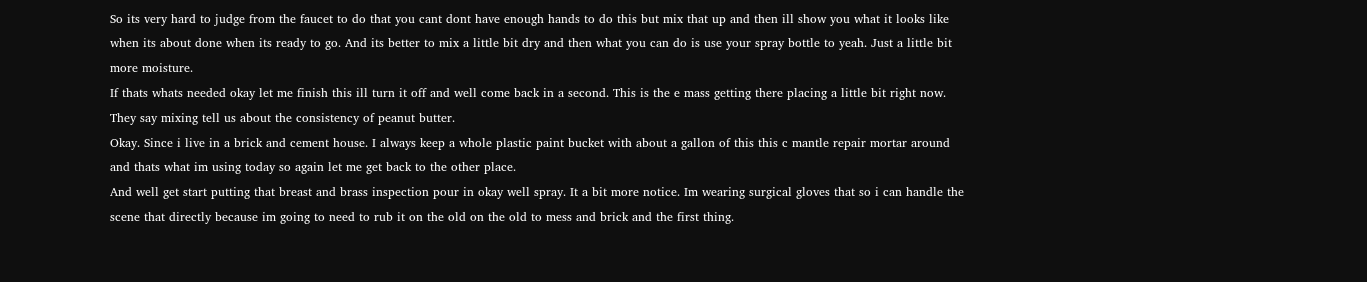So its very hard to judge from the faucet to do that you cant dont have enough hands to do this but mix that up and then ill show you what it looks like when its about done when its ready to go. And its better to mix a little bit dry and then what you can do is use your spray bottle to yeah. Just a little bit more moisture.
If thats whats needed okay let me finish this ill turn it off and well come back in a second. This is the e mass getting there placing a little bit right now. They say mixing tell us about the consistency of peanut butter.
Okay. Since i live in a brick and cement house. I always keep a whole plastic paint bucket with about a gallon of this this c mantle repair mortar around and thats what im using today so again let me get back to the other place.
And well get start putting that breast and brass inspection pour in okay well spray. It a bit more notice. Im wearing surgical gloves that so i can handle the scene that directly because im going to need to rub it on the old on the old to mess and brick and the first thing.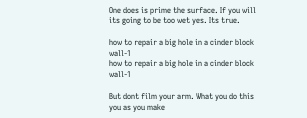One does is prime the surface. If you will its going to be too wet yes. Its true.

how to repair a big hole in a cinder block wall-1
how to repair a big hole in a cinder block wall-1

But dont film your arm. What you do this you as you make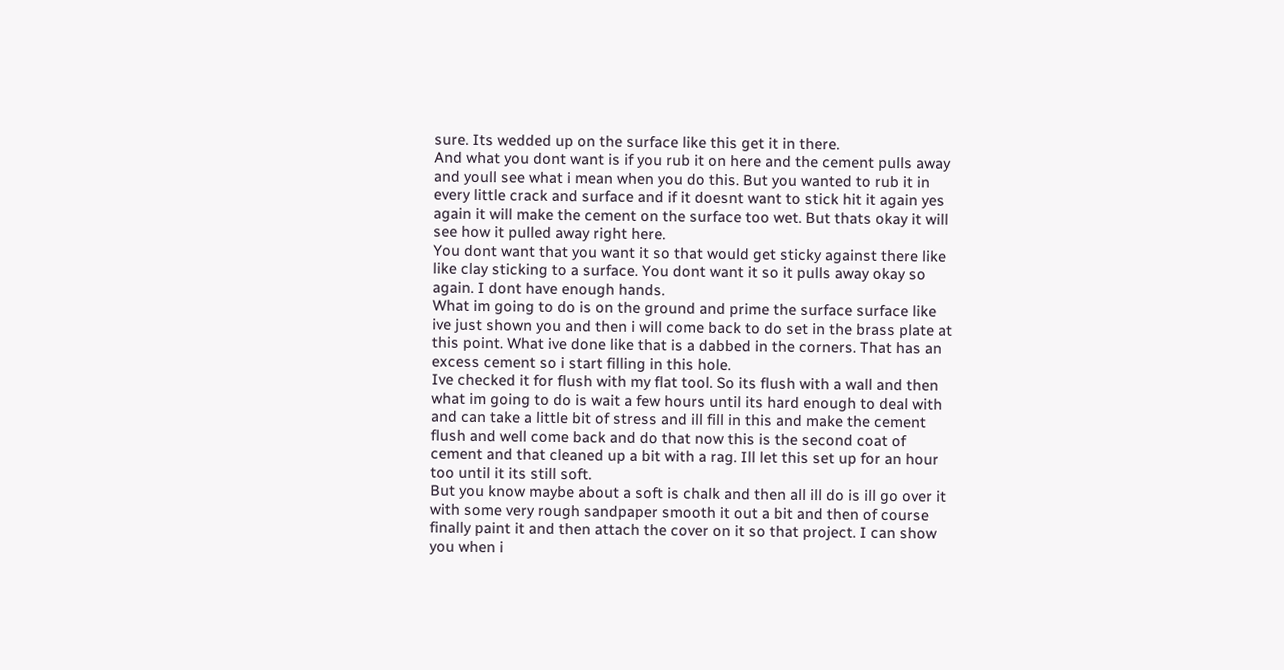sure. Its wedded up on the surface like this get it in there.
And what you dont want is if you rub it on here and the cement pulls away and youll see what i mean when you do this. But you wanted to rub it in every little crack and surface and if it doesnt want to stick hit it again yes again it will make the cement on the surface too wet. But thats okay it will see how it pulled away right here.
You dont want that you want it so that would get sticky against there like like clay sticking to a surface. You dont want it so it pulls away okay so again. I dont have enough hands.
What im going to do is on the ground and prime the surface surface like ive just shown you and then i will come back to do set in the brass plate at this point. What ive done like that is a dabbed in the corners. That has an excess cement so i start filling in this hole.
Ive checked it for flush with my flat tool. So its flush with a wall and then what im going to do is wait a few hours until its hard enough to deal with and can take a little bit of stress and ill fill in this and make the cement flush and well come back and do that now this is the second coat of cement and that cleaned up a bit with a rag. Ill let this set up for an hour too until it its still soft.
But you know maybe about a soft is chalk and then all ill do is ill go over it with some very rough sandpaper smooth it out a bit and then of course finally paint it and then attach the cover on it so that project. I can show you when i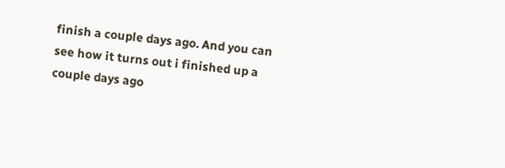finish a couple days ago. And you can see how it turns out i finished up a couple days ago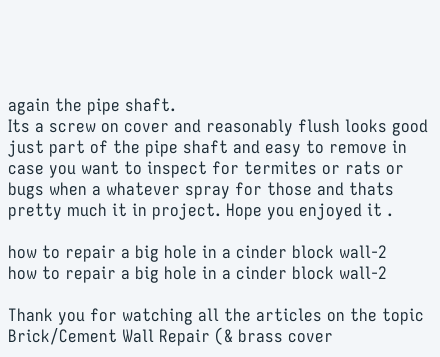again the pipe shaft.
Its a screw on cover and reasonably flush looks good just part of the pipe shaft and easy to remove in case you want to inspect for termites or rats or bugs when a whatever spray for those and thats pretty much it in project. Hope you enjoyed it .

how to repair a big hole in a cinder block wall-2
how to repair a big hole in a cinder block wall-2

Thank you for watching all the articles on the topic Brick/Cement Wall Repair (& brass cover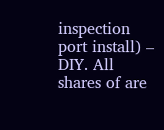inspection port install) – DIY. All shares of are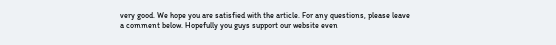very good. We hope you are satisfied with the article. For any questions, please leave a comment below. Hopefully you guys support our website even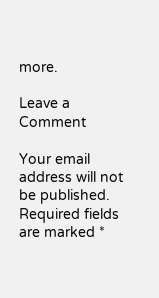more.

Leave a Comment

Your email address will not be published. Required fields are marked *